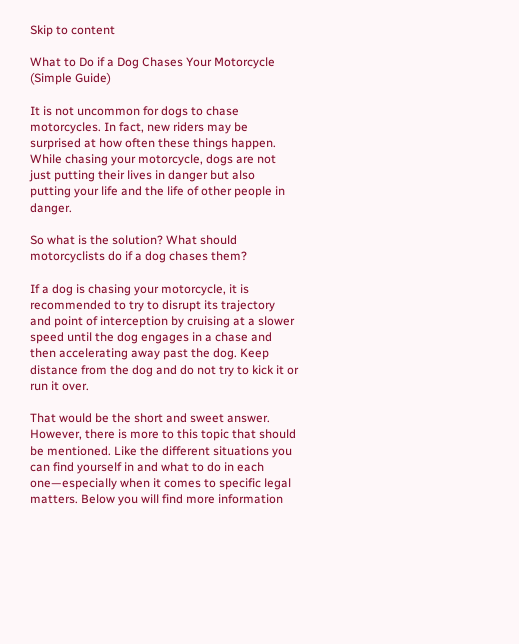Skip to content

What to Do if a Dog Chases Your Motorcycle (Simple Guide)

It is not uncommon for dogs to chase motorcycles. In fact, new riders may be surprised at how often these things happen. While chasing your motorcycle, dogs are not just putting their lives in danger but also putting your life and the life of other people in danger.

So what is the solution? What should motorcyclists do if a dog chases them?

If a dog is chasing your motorcycle, it is recommended to try to disrupt its trajectory and point of interception by cruising at a slower speed until the dog engages in a chase and then accelerating away past the dog. Keep distance from the dog and do not try to kick it or run it over.

That would be the short and sweet answer. However, there is more to this topic that should be mentioned. Like the different situations you can find yourself in and what to do in each one—especially when it comes to specific legal matters. Below you will find more information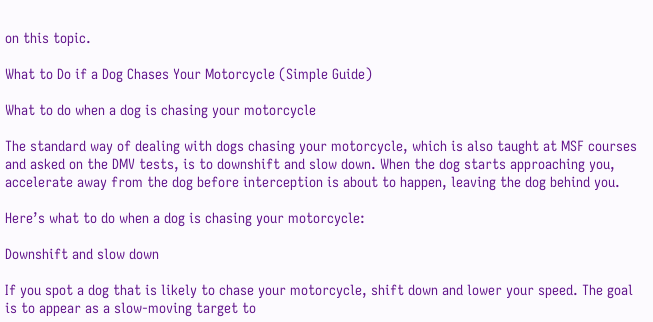on this topic.

What to Do if a Dog Chases Your Motorcycle (Simple Guide)

What to do when a dog is chasing your motorcycle

The standard way of dealing with dogs chasing your motorcycle, which is also taught at MSF courses and asked on the DMV tests, is to downshift and slow down. When the dog starts approaching you, accelerate away from the dog before interception is about to happen, leaving the dog behind you.

Here’s what to do when a dog is chasing your motorcycle:

Downshift and slow down

If you spot a dog that is likely to chase your motorcycle, shift down and lower your speed. The goal is to appear as a slow-moving target to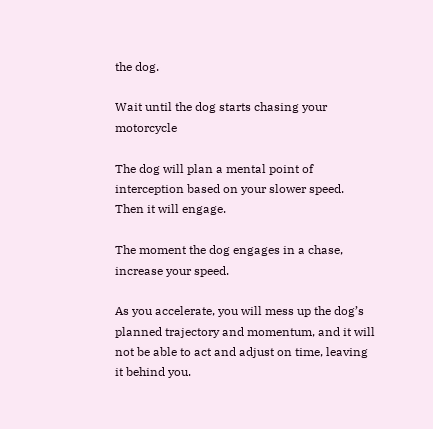the dog.

Wait until the dog starts chasing your motorcycle

The dog will plan a mental point of interception based on your slower speed. Then it will engage.

The moment the dog engages in a chase, increase your speed.

As you accelerate, you will mess up the dog’s planned trajectory and momentum, and it will not be able to act and adjust on time, leaving it behind you.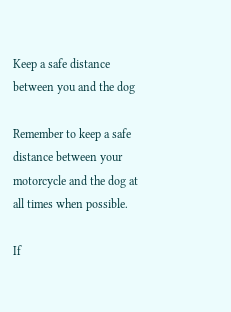Keep a safe distance between you and the dog

Remember to keep a safe distance between your motorcycle and the dog at all times when possible.

If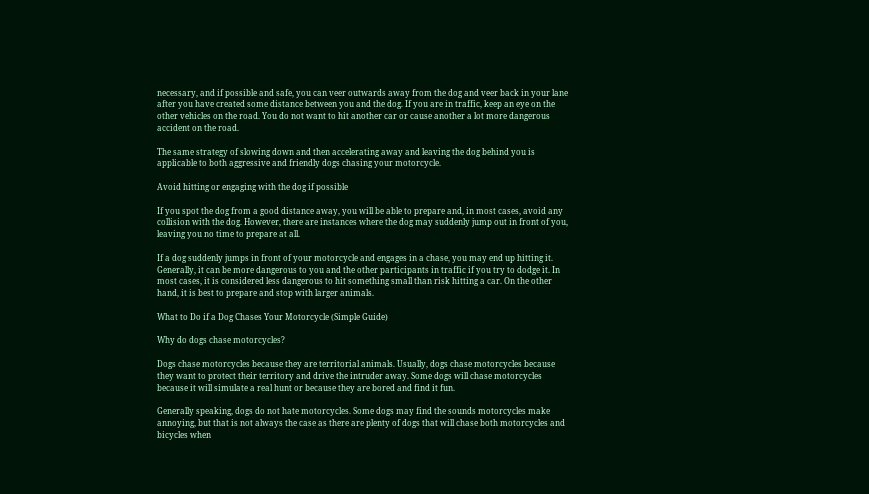necessary, and if possible and safe, you can veer outwards away from the dog and veer back in your lane after you have created some distance between you and the dog. If you are in traffic, keep an eye on the other vehicles on the road. You do not want to hit another car or cause another a lot more dangerous accident on the road.

The same strategy of slowing down and then accelerating away and leaving the dog behind you is applicable to both aggressive and friendly dogs chasing your motorcycle.

Avoid hitting or engaging with the dog if possible

If you spot the dog from a good distance away, you will be able to prepare and, in most cases, avoid any collision with the dog. However, there are instances where the dog may suddenly jump out in front of you, leaving you no time to prepare at all.

If a dog suddenly jumps in front of your motorcycle and engages in a chase, you may end up hitting it. Generally, it can be more dangerous to you and the other participants in traffic if you try to dodge it. In most cases, it is considered less dangerous to hit something small than risk hitting a car. On the other hand, it is best to prepare and stop with larger animals.

What to Do if a Dog Chases Your Motorcycle (Simple Guide)

Why do dogs chase motorcycles?

Dogs chase motorcycles because they are territorial animals. Usually, dogs chase motorcycles because they want to protect their territory and drive the intruder away. Some dogs will chase motorcycles because it will simulate a real hunt or because they are bored and find it fun.

Generally speaking, dogs do not hate motorcycles. Some dogs may find the sounds motorcycles make annoying, but that is not always the case as there are plenty of dogs that will chase both motorcycles and bicycles when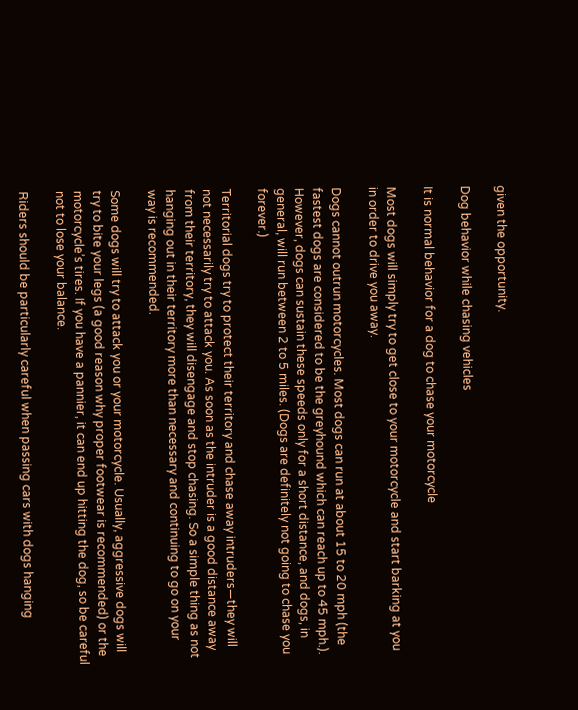given the opportunity.

Dog behavior while chasing vehicles

It is normal behavior for a dog to chase your motorcycle

Most dogs will simply try to get close to your motorcycle and start barking at you in order to drive you away.

Dogs cannot outrun motorcycles. Most dogs can run at about 15 to 20 mph (the fastest dogs are considered to be the greyhound which can reach up to 45 mph.). However, dogs can sustain these speeds only for a short distance, and dogs, in general, will run between 2 to 5 miles. (Dogs are definitely not going to chase you forever.)

Territorial dogs try to protect their territory and chase away intruders—they will not necessarily try to attack you. As soon as the intruder is a good distance away from their territory, they will disengage and stop chasing. So a simple thing as not hanging out in their territory more than necessary and continuing to go on your way is recommended.

Some dogs will try to attack you or your motorcycle. Usually, aggressive dogs will try to bite your legs (a good reason why proper footwear is recommended) or the motorcycle’s tires. If you have a pannier, it can end up hitting the dog, so be careful not to lose your balance.

Riders should be particularly careful when passing cars with dogs hanging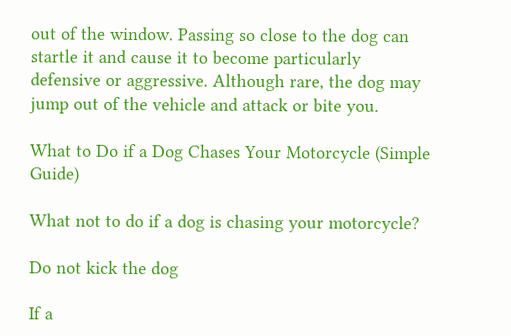out of the window. Passing so close to the dog can startle it and cause it to become particularly defensive or aggressive. Although rare, the dog may jump out of the vehicle and attack or bite you.

What to Do if a Dog Chases Your Motorcycle (Simple Guide)

What not to do if a dog is chasing your motorcycle?

Do not kick the dog

If a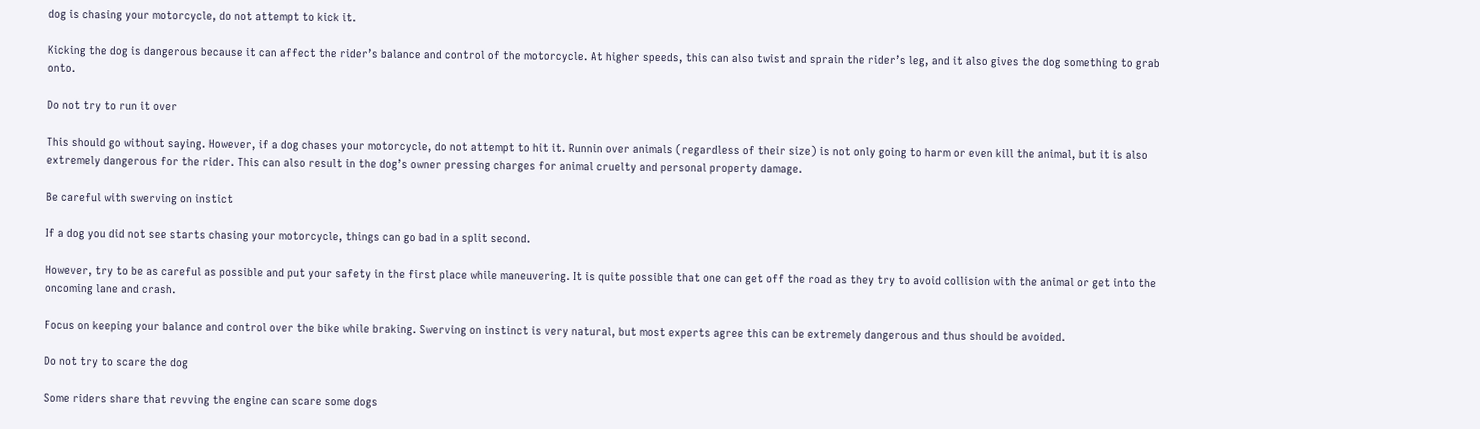dog is chasing your motorcycle, do not attempt to kick it.

Kicking the dog is dangerous because it can affect the rider’s balance and control of the motorcycle. At higher speeds, this can also twist and sprain the rider’s leg, and it also gives the dog something to grab onto.

Do not try to run it over

This should go without saying. However, if a dog chases your motorcycle, do not attempt to hit it. Runnin over animals (regardless of their size) is not only going to harm or even kill the animal, but it is also extremely dangerous for the rider. This can also result in the dog’s owner pressing charges for animal cruelty and personal property damage.

Be careful with swerving on instict

If a dog you did not see starts chasing your motorcycle, things can go bad in a split second.

However, try to be as careful as possible and put your safety in the first place while maneuvering. It is quite possible that one can get off the road as they try to avoid collision with the animal or get into the oncoming lane and crash.

Focus on keeping your balance and control over the bike while braking. Swerving on instinct is very natural, but most experts agree this can be extremely dangerous and thus should be avoided.

Do not try to scare the dog

Some riders share that revving the engine can scare some dogs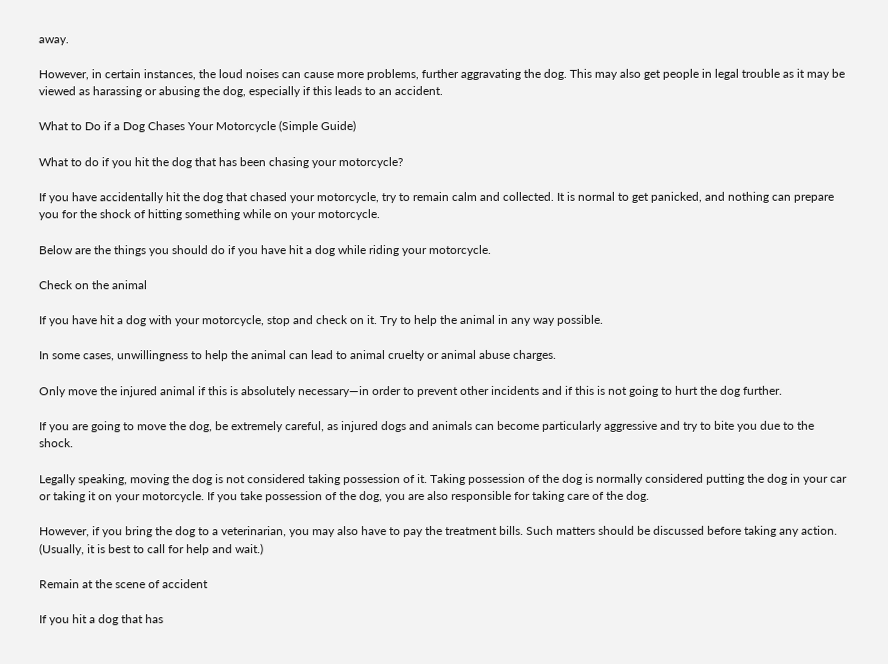away.

However, in certain instances, the loud noises can cause more problems, further aggravating the dog. This may also get people in legal trouble as it may be viewed as harassing or abusing the dog, especially if this leads to an accident.

What to Do if a Dog Chases Your Motorcycle (Simple Guide)

What to do if you hit the dog that has been chasing your motorcycle?

If you have accidentally hit the dog that chased your motorcycle, try to remain calm and collected. It is normal to get panicked, and nothing can prepare you for the shock of hitting something while on your motorcycle.

Below are the things you should do if you have hit a dog while riding your motorcycle.

Check on the animal

If you have hit a dog with your motorcycle, stop and check on it. Try to help the animal in any way possible.

In some cases, unwillingness to help the animal can lead to animal cruelty or animal abuse charges.

Only move the injured animal if this is absolutely necessary—in order to prevent other incidents and if this is not going to hurt the dog further.

If you are going to move the dog, be extremely careful, as injured dogs and animals can become particularly aggressive and try to bite you due to the shock.

Legally speaking, moving the dog is not considered taking possession of it. Taking possession of the dog is normally considered putting the dog in your car or taking it on your motorcycle. If you take possession of the dog, you are also responsible for taking care of the dog.

However, if you bring the dog to a veterinarian, you may also have to pay the treatment bills. Such matters should be discussed before taking any action. (Usually, it is best to call for help and wait.)

Remain at the scene of accident

If you hit a dog that has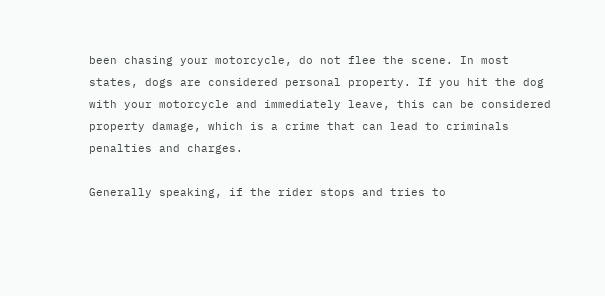been chasing your motorcycle, do not flee the scene. In most states, dogs are considered personal property. If you hit the dog with your motorcycle and immediately leave, this can be considered property damage, which is a crime that can lead to criminals penalties and charges.

Generally speaking, if the rider stops and tries to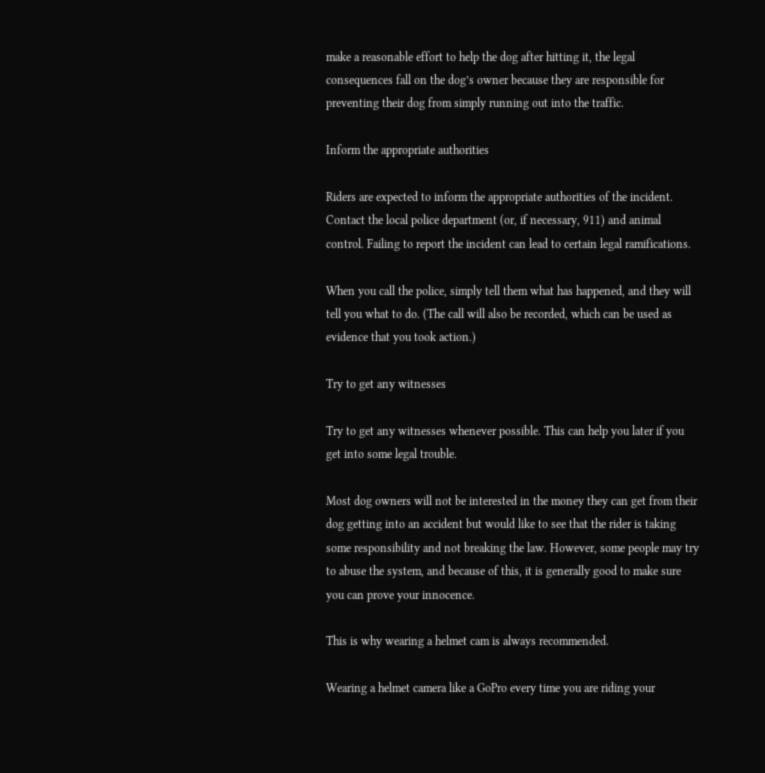make a reasonable effort to help the dog after hitting it, the legal consequences fall on the dog’s owner because they are responsible for preventing their dog from simply running out into the traffic.

Inform the appropriate authorities

Riders are expected to inform the appropriate authorities of the incident. Contact the local police department (or, if necessary, 911) and animal control. Failing to report the incident can lead to certain legal ramifications.

When you call the police, simply tell them what has happened, and they will tell you what to do. (The call will also be recorded, which can be used as evidence that you took action.)

Try to get any witnesses

Try to get any witnesses whenever possible. This can help you later if you get into some legal trouble.

Most dog owners will not be interested in the money they can get from their dog getting into an accident but would like to see that the rider is taking some responsibility and not breaking the law. However, some people may try to abuse the system, and because of this, it is generally good to make sure you can prove your innocence.

This is why wearing a helmet cam is always recommended.

Wearing a helmet camera like a GoPro every time you are riding your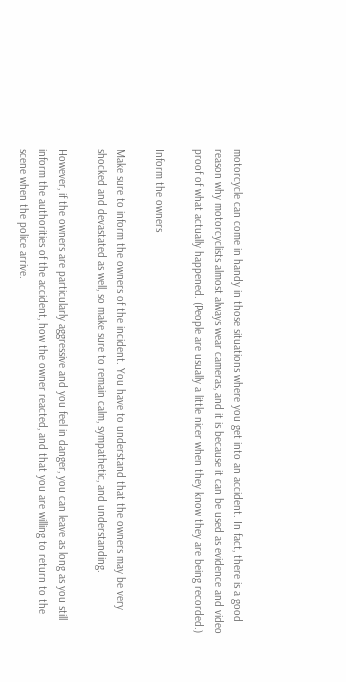motorcycle can come in handy in those situations where you get into an accident. In fact, there is a good reason why motorcyclists almost always wear cameras, and it is because it can be used as evidence and video proof of what actually happened. (People are usually a little nicer when they know they are being recorded.)

Inform the owners

Make sure to inform the owners of the incident. You have to understand that the owners may be very shocked and devastated as well, so make sure to remain calm, sympathetic, and understanding.

However, if the owners are particularly aggressive and you feel in danger, you can leave as long as you still inform the authorities of the accident, how the owner reacted, and that you are willing to return to the scene when the police arrive.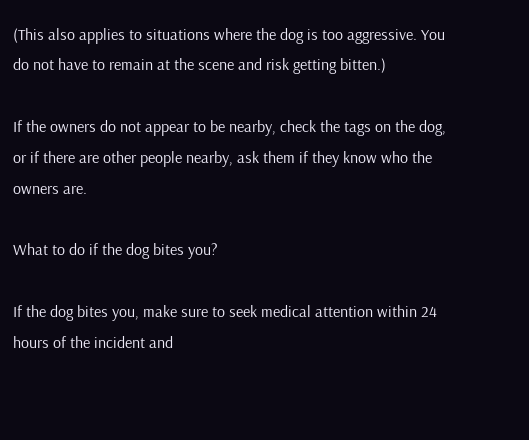(This also applies to situations where the dog is too aggressive. You do not have to remain at the scene and risk getting bitten.)

If the owners do not appear to be nearby, check the tags on the dog, or if there are other people nearby, ask them if they know who the owners are.

What to do if the dog bites you?

If the dog bites you, make sure to seek medical attention within 24 hours of the incident and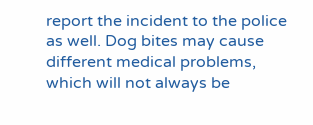report the incident to the police as well. Dog bites may cause different medical problems, which will not always be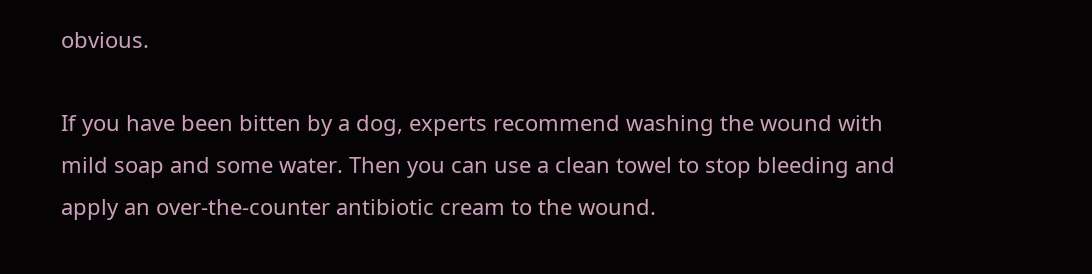obvious.

If you have been bitten by a dog, experts recommend washing the wound with mild soap and some water. Then you can use a clean towel to stop bleeding and apply an over-the-counter antibiotic cream to the wound.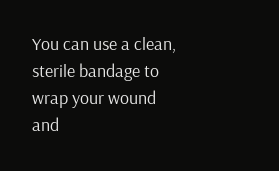You can use a clean, sterile bandage to wrap your wound and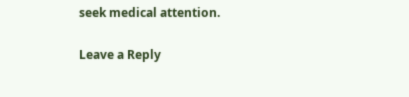seek medical attention.

Leave a Reply